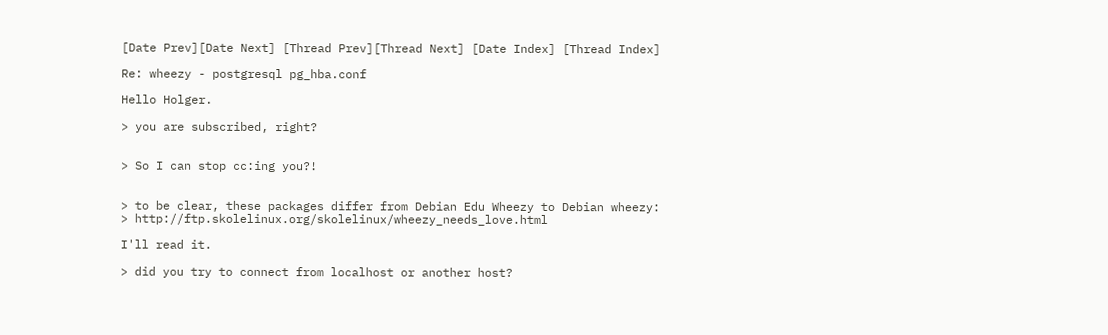[Date Prev][Date Next] [Thread Prev][Thread Next] [Date Index] [Thread Index]

Re: wheezy - postgresql pg_hba.conf

Hello Holger.

> you are subscribed, right?


> So I can stop cc:ing you?!


> to be clear, these packages differ from Debian Edu Wheezy to Debian wheezy:
> http://ftp.skolelinux.org/skolelinux/wheezy_needs_love.html

I'll read it.

> did you try to connect from localhost or another host?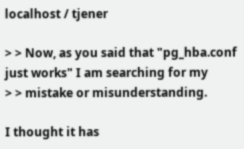localhost / tjener

> > Now, as you said that "pg_hba.conf just works" I am searching for my
> > mistake or misunderstanding.

I thought it has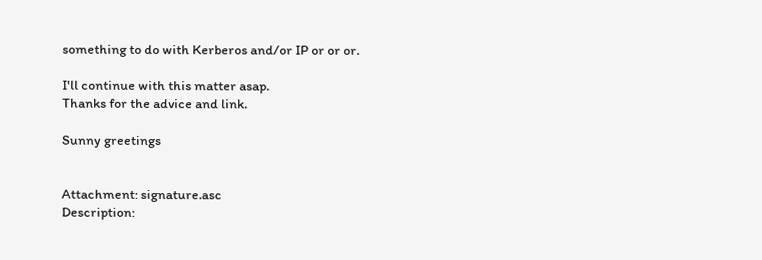something to do with Kerberos and/or IP or or or.

I'll continue with this matter asap.
Thanks for the advice and link.

Sunny greetings


Attachment: signature.asc
Description: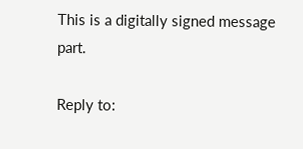This is a digitally signed message part.

Reply to: